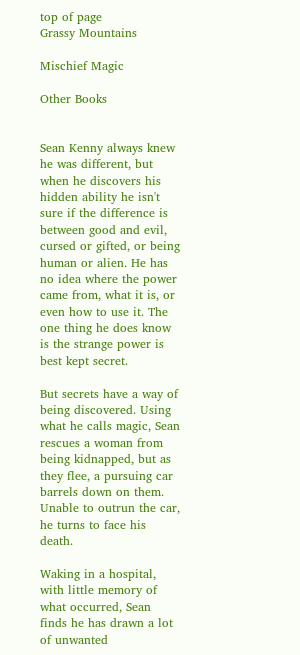top of page
Grassy Mountains

Mischief Magic

Other Books


Sean Kenny always knew he was different, but when he discovers his hidden ability he isn't sure if the difference is between good and evil, cursed or gifted, or being human or alien. He has no idea where the power came from, what it is, or even how to use it. The one thing he does know is the strange power is best kept secret.

But secrets have a way of being discovered. Using what he calls magic, Sean rescues a woman from being kidnapped, but as they flee, a pursuing car barrels down on them. Unable to outrun the car, he turns to face his death.

Waking in a hospital, with little memory of what occurred, Sean finds he has drawn a lot of unwanted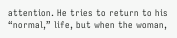attention. He tries to return to his “normal,” life, but when the woman,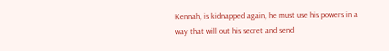Kennah, is kidnapped again, he must use his powers in a way that will out his secret and send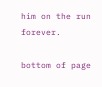him on the run forever.

bottom of page